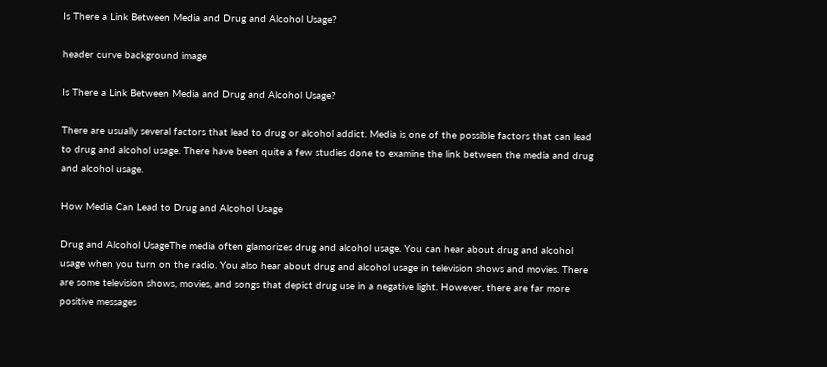Is There a Link Between Media and Drug and Alcohol Usage?

header curve background image

Is There a Link Between Media and Drug and Alcohol Usage?

There are usually several factors that lead to drug or alcohol addict. Media is one of the possible factors that can lead to drug and alcohol usage. There have been quite a few studies done to examine the link between the media and drug and alcohol usage.

How Media Can Lead to Drug and Alcohol Usage

Drug and Alcohol UsageThe media often glamorizes drug and alcohol usage. You can hear about drug and alcohol usage when you turn on the radio. You also hear about drug and alcohol usage in television shows and movies. There are some television shows, movies, and songs that depict drug use in a negative light. However, there are far more positive messages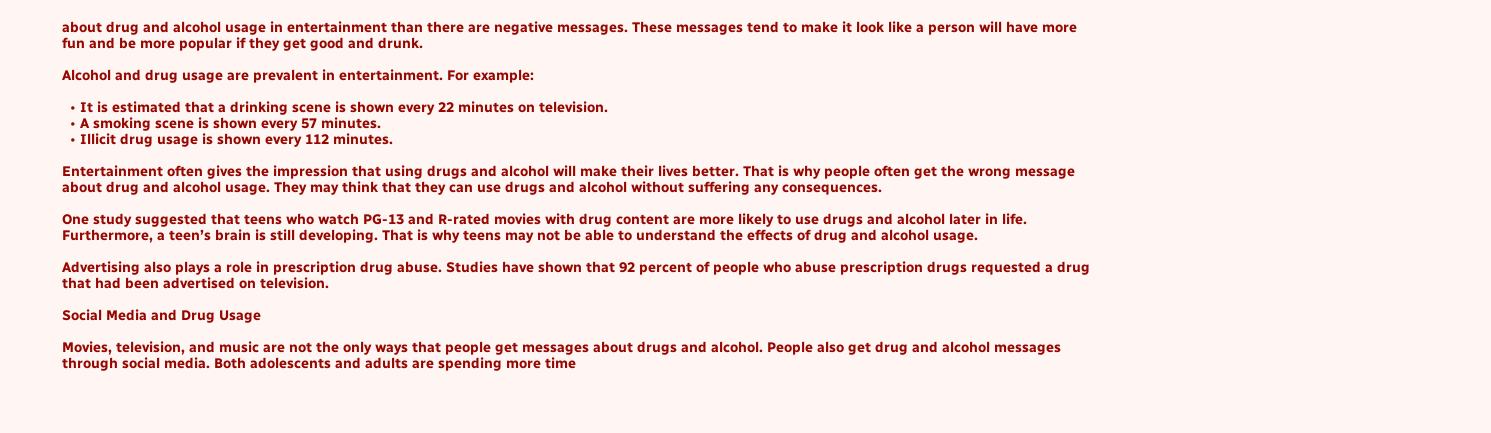about drug and alcohol usage in entertainment than there are negative messages. These messages tend to make it look like a person will have more fun and be more popular if they get good and drunk.

Alcohol and drug usage are prevalent in entertainment. For example:

  • It is estimated that a drinking scene is shown every 22 minutes on television.
  • A smoking scene is shown every 57 minutes.
  • Illicit drug usage is shown every 112 minutes.

Entertainment often gives the impression that using drugs and alcohol will make their lives better. That is why people often get the wrong message about drug and alcohol usage. They may think that they can use drugs and alcohol without suffering any consequences.

One study suggested that teens who watch PG-13 and R-rated movies with drug content are more likely to use drugs and alcohol later in life. Furthermore, a teen’s brain is still developing. That is why teens may not be able to understand the effects of drug and alcohol usage.

Advertising also plays a role in prescription drug abuse. Studies have shown that 92 percent of people who abuse prescription drugs requested a drug that had been advertised on television.

Social Media and Drug Usage

Movies, television, and music are not the only ways that people get messages about drugs and alcohol. People also get drug and alcohol messages through social media. Both adolescents and adults are spending more time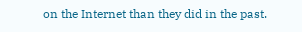on the Internet than they did in the past.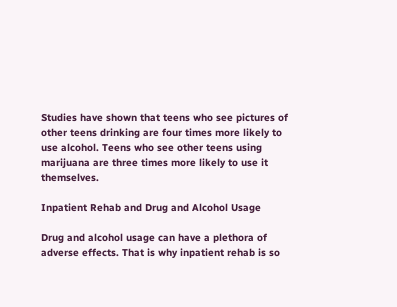Studies have shown that teens who see pictures of other teens drinking are four times more likely to use alcohol. Teens who see other teens using marijuana are three times more likely to use it themselves.

Inpatient Rehab and Drug and Alcohol Usage

Drug and alcohol usage can have a plethora of adverse effects. That is why inpatient rehab is so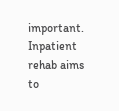important. Inpatient rehab aims to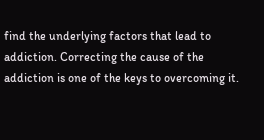find the underlying factors that lead to addiction. Correcting the cause of the addiction is one of the keys to overcoming it.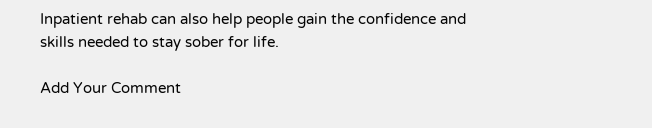Inpatient rehab can also help people gain the confidence and skills needed to stay sober for life.

Add Your Comment